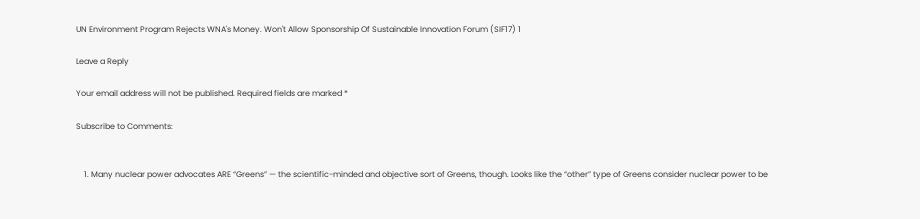UN Environment Program Rejects WNA's Money. Won't Allow Sponsorship Of Sustainable Innovation Forum (SIF17) 1

Leave a Reply

Your email address will not be published. Required fields are marked *

Subscribe to Comments:


    1. Many nuclear power advocates ARE “Greens” — the scientific-minded and objective sort of Greens, though. Looks like the “other” type of Greens consider nuclear power to be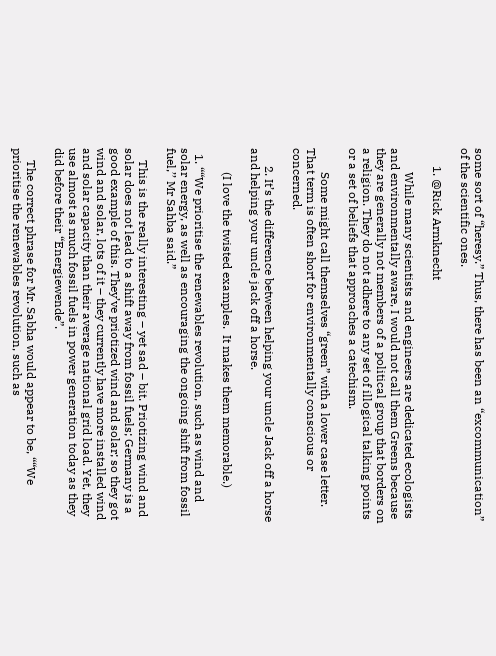some sort of “heresy.” Thus, there has been an “excommunication” of the scientific ones.

      1. @Rick Armknecht

        While many scientists and engineers are dedicated ecologists and environmentally aware, I would not call them Greens because they are generally not members of a political group that borders on a religion. They do not adhere to any set of illogical talking points or a set of beliefs that approaches a catechism.

        Some might call themselves “green” with a lower case letter. That term is often short for environmentally conscious or concerned.

      2. It’s the difference between helping your uncle Jack off a horse and helping your uncle jack off a horse.

        (I love the twisted examples.  It makes them memorable.)

  1. ““We prioritise the renewables revolution, such as wind and solar energy, as well as encouraging the ongoing shift from fossil fuel,’’ Mr Sahba said.”

    This is the really interesting – yet sad – bit. Priotizing wind and solar does not lead to a shift away from fossil fuels; Germany is a good example of this. They’ve priotized wind and solar; so they got wind and solar, lots of it – they currently have more installed wind and solar capacity than their average national grid load. Yet, they use almost as much fossil fuels in power generation today as they did before their “Energiewende”.

    The correct phrase for Mr. Sabha would appear to be, ““We prioritise the renewables revolution, such as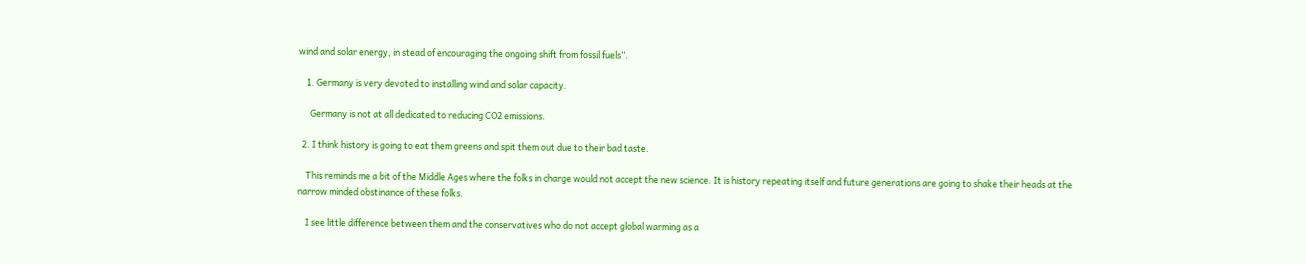wind and solar energy, in stead of encouraging the ongoing shift from fossil fuels”.

    1. Germany is very devoted to installing wind and solar capacity.

      Germany is not at all dedicated to reducing CO2 emissions.

  2. I think history is going to eat them greens and spit them out due to their bad taste.

    This reminds me a bit of the Middle Ages where the folks in charge would not accept the new science. It is history repeating itself and future generations are going to shake their heads at the narrow minded obstinance of these folks.

    I see little difference between them and the conservatives who do not accept global warming as a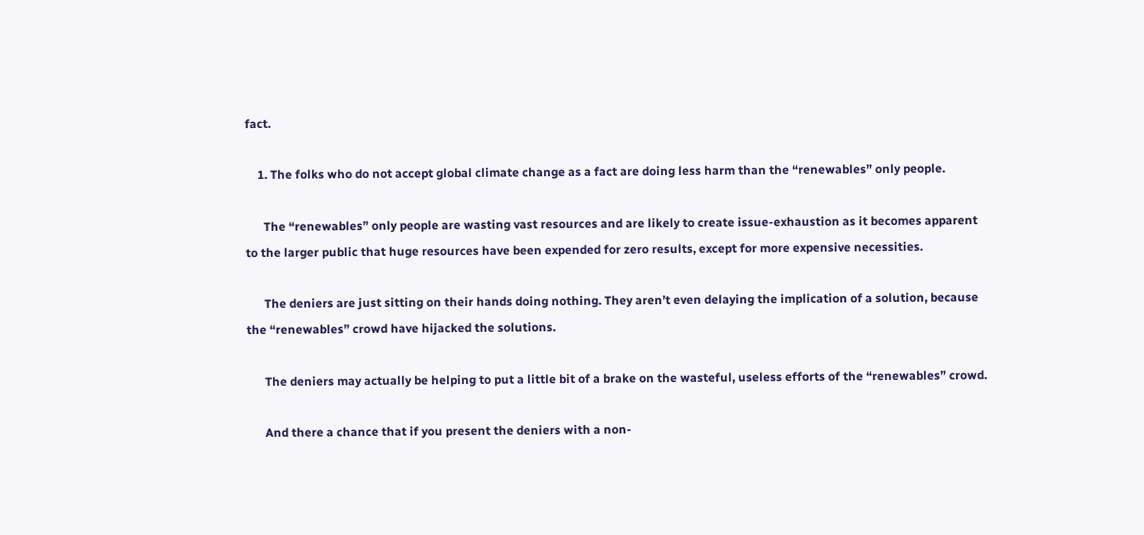fact.

    1. The folks who do not accept global climate change as a fact are doing less harm than the “renewables” only people.

      The “renewables” only people are wasting vast resources and are likely to create issue-exhaustion as it becomes apparent to the larger public that huge resources have been expended for zero results, except for more expensive necessities.

      The deniers are just sitting on their hands doing nothing. They aren’t even delaying the implication of a solution, because the “renewables” crowd have hijacked the solutions.

      The deniers may actually be helping to put a little bit of a brake on the wasteful, useless efforts of the “renewables” crowd.

      And there a chance that if you present the deniers with a non-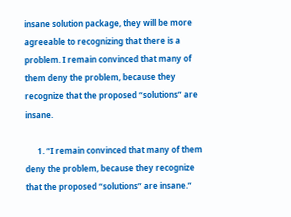insane solution package, they will be more agreeable to recognizing that there is a problem. I remain convinced that many of them deny the problem, because they recognize that the proposed “solutions” are insane.

      1. “I remain convinced that many of them deny the problem, because they recognize that the proposed “solutions” are insane.”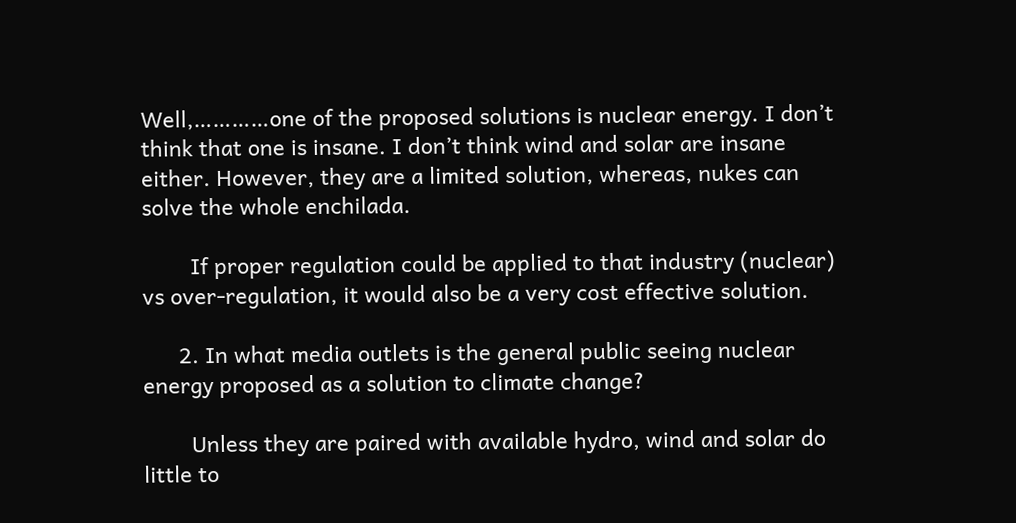Well,…………one of the proposed solutions is nuclear energy. I don’t think that one is insane. I don’t think wind and solar are insane either. However, they are a limited solution, whereas, nukes can solve the whole enchilada.

        If proper regulation could be applied to that industry (nuclear) vs over-regulation, it would also be a very cost effective solution.

      2. In what media outlets is the general public seeing nuclear energy proposed as a solution to climate change?

        Unless they are paired with available hydro, wind and solar do little to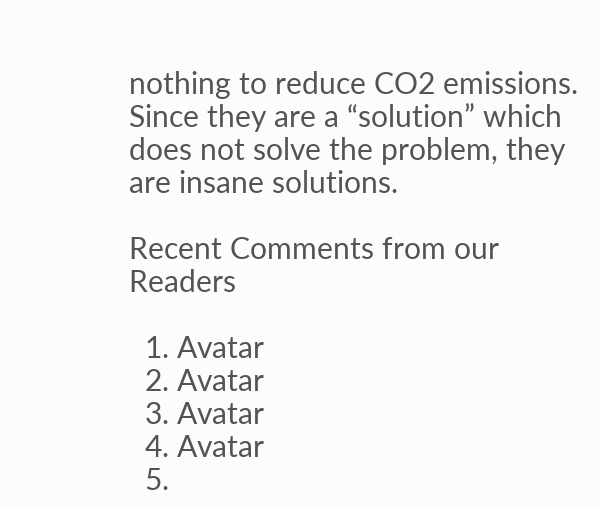nothing to reduce CO2 emissions. Since they are a “solution” which does not solve the problem, they are insane solutions.

Recent Comments from our Readers

  1. Avatar
  2. Avatar
  3. Avatar
  4. Avatar
  5.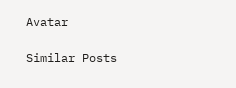Avatar

Similar Posts